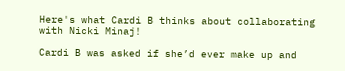Here's what Cardi B thinks about collaborating with Nicki Minaj!

Cardi B was asked if she’d ever make up and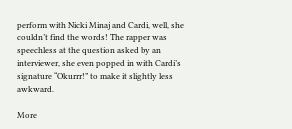perform with Nicki Minaj and Cardi, well, she couldn’t find the words! The rapper was speechless at the question asked by an interviewer, she even popped in with Cardi’s signature “Okurrr!” to make it slightly less awkward.

More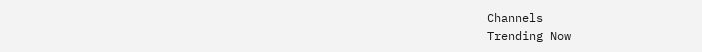Channels
Trending Now